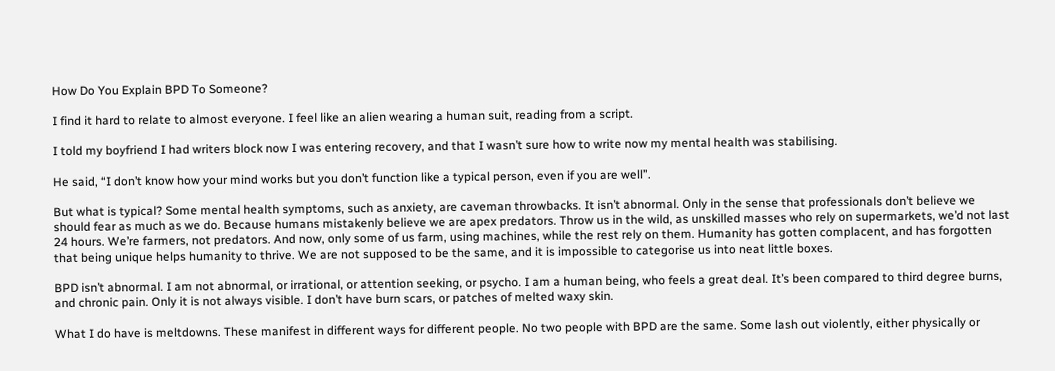How Do You Explain BPD To Someone?

I find it hard to relate to almost everyone. I feel like an alien wearing a human suit, reading from a script.

I told my boyfriend I had writers block now I was entering recovery, and that I wasn’t sure how to write now my mental health was stabilising.

He said, “I don’t know how your mind works but you don’t function like a typical person, even if you are well”.

But what is typical? Some mental health symptoms, such as anxiety, are caveman throwbacks. It isn’t abnormal. Only in the sense that professionals don’t believe we should fear as much as we do. Because humans mistakenly believe we are apex predators. Throw us in the wild, as unskilled masses who rely on supermarkets, we’d not last 24 hours. We’re farmers, not predators. And now, only some of us farm, using machines, while the rest rely on them. Humanity has gotten complacent, and has forgotten that being unique helps humanity to thrive. We are not supposed to be the same, and it is impossible to categorise us into neat little boxes.

BPD isn’t abnormal. I am not abnormal, or irrational, or attention seeking, or psycho. I am a human being, who feels a great deal. It’s been compared to third degree burns, and chronic pain. Only it is not always visible. I don’t have burn scars, or patches of melted waxy skin.

What I do have is meltdowns. These manifest in different ways for different people. No two people with BPD are the same. Some lash out violently, either physically or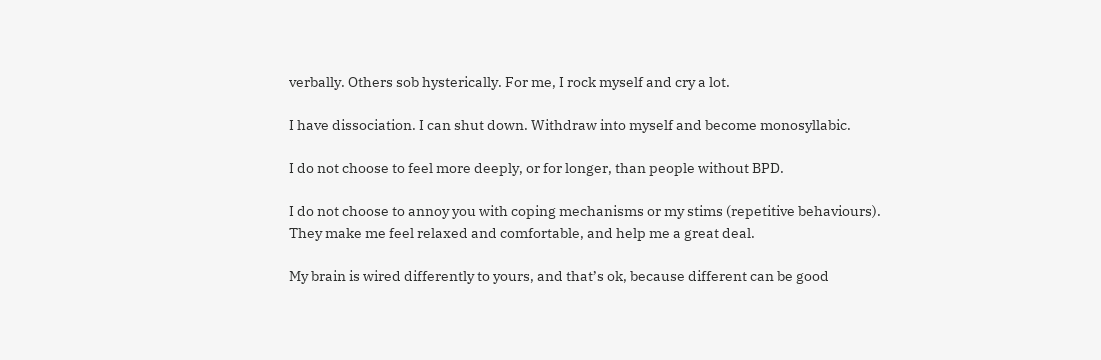verbally. Others sob hysterically. For me, I rock myself and cry a lot.

I have dissociation. I can shut down. Withdraw into myself and become monosyllabic.

I do not choose to feel more deeply, or for longer, than people without BPD.

I do not choose to annoy you with coping mechanisms or my stims (repetitive behaviours). They make me feel relaxed and comfortable, and help me a great deal.

My brain is wired differently to yours, and that’s ok, because different can be good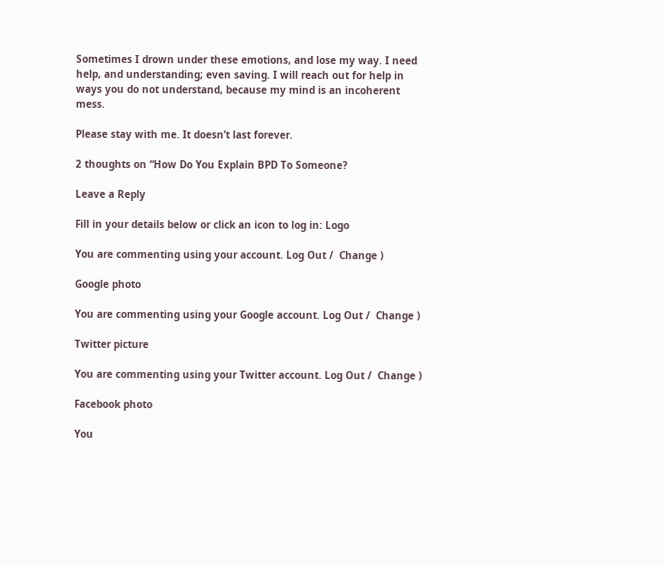Sometimes I drown under these emotions, and lose my way. I need help, and understanding; even saving. I will reach out for help in ways you do not understand, because my mind is an incoherent mess.

Please stay with me. It doesn’t last forever.

2 thoughts on “How Do You Explain BPD To Someone?

Leave a Reply

Fill in your details below or click an icon to log in: Logo

You are commenting using your account. Log Out /  Change )

Google photo

You are commenting using your Google account. Log Out /  Change )

Twitter picture

You are commenting using your Twitter account. Log Out /  Change )

Facebook photo

You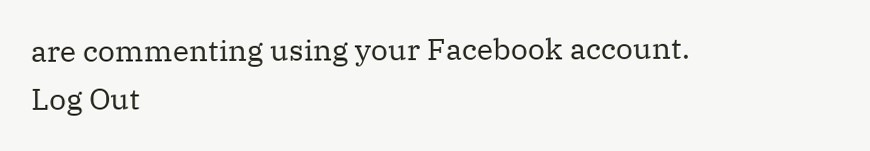are commenting using your Facebook account. Log Out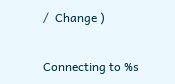/  Change )

Connecting to %s